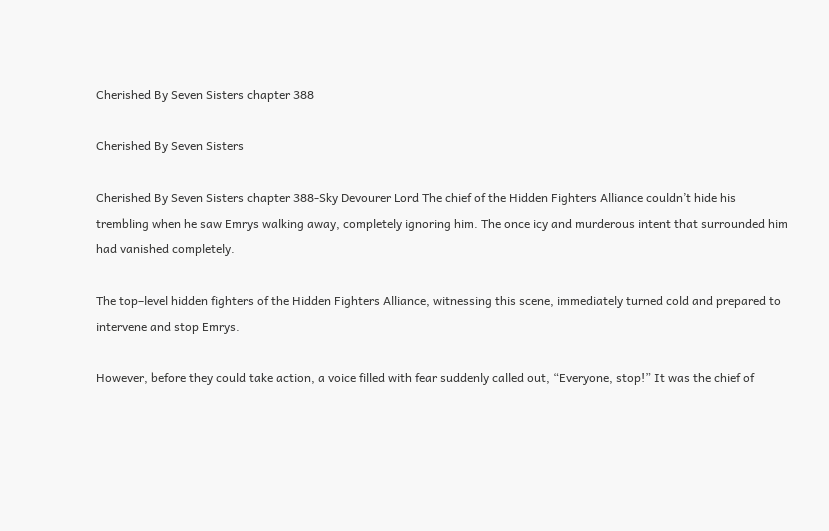Cherished By Seven Sisters chapter 388

Cherished By Seven Sisters

Cherished By Seven Sisters chapter 388-Sky Devourer Lord The chief of the Hidden Fighters Alliance couldn’t hide his trembling when he saw Emrys walking away, completely ignoring him. The once icy and murderous intent that surrounded him had vanished completely.

The top–level hidden fighters of the Hidden Fighters Alliance, witnessing this scene, immediately turned cold and prepared to intervene and stop Emrys.

However, before they could take action, a voice filled with fear suddenly called out, “Everyone, stop!” It was the chief of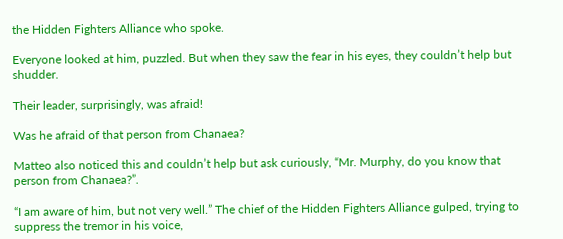the Hidden Fighters Alliance who spoke.

Everyone looked at him, puzzled. But when they saw the fear in his eyes, they couldn’t help but shudder.

Their leader, surprisingly, was afraid!

Was he afraid of that person from Chanaea?

Matteo also noticed this and couldn’t help but ask curiously, “Mr. Murphy, do you know that person from Chanaea?”.

“I am aware of him, but not very well.” The chief of the Hidden Fighters Alliance gulped, trying to suppress the tremor in his voice,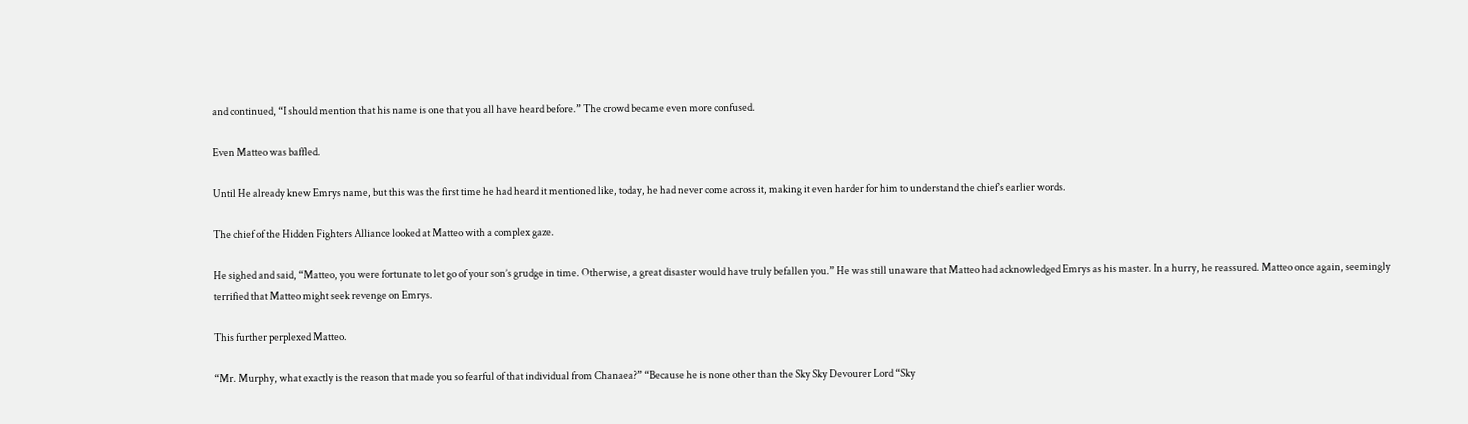and continued, “I should mention that his name is one that you all have heard before.” The crowd became even more confused.

Even Matteo was baffled.

Until He already knew Emrys name, but this was the first time he had heard it mentioned like, today, he had never come across it, making it even harder for him to understand the chief’s earlier words.

The chief of the Hidden Fighters Alliance looked at Matteo with a complex gaze.

He sighed and said, “Matteo, you were fortunate to let go of your son’s grudge in time. Otherwise, a great disaster would have truly befallen you.” He was still unaware that Matteo had acknowledged Emrys as his master. In a hurry, he reassured. Matteo once again, seemingly terrified that Matteo might seek revenge on Emrys.

This further perplexed Matteo.

“Mr. Murphy, what exactly is the reason that made you so fearful of that individual from Chanaea?” “Because he is none other than the Sky Sky Devourer Lord “Sky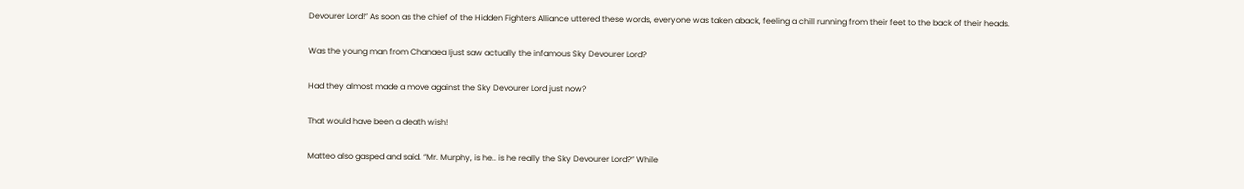Devourer Lord!” As soon as the chief of the Hidden Fighters Alliance uttered these words, everyone was taken aback, feeling a chill running from their feet to the back of their heads.

Was the young man from Chanaea Ijust saw actually the infamous Sky Devourer Lord?

Had they almost made a move against the Sky Devourer Lord just now?

That would have been a death wish!

Matteo also gasped and said. “Mr. Murphy, is he.. is he really the Sky Devourer Lord?” While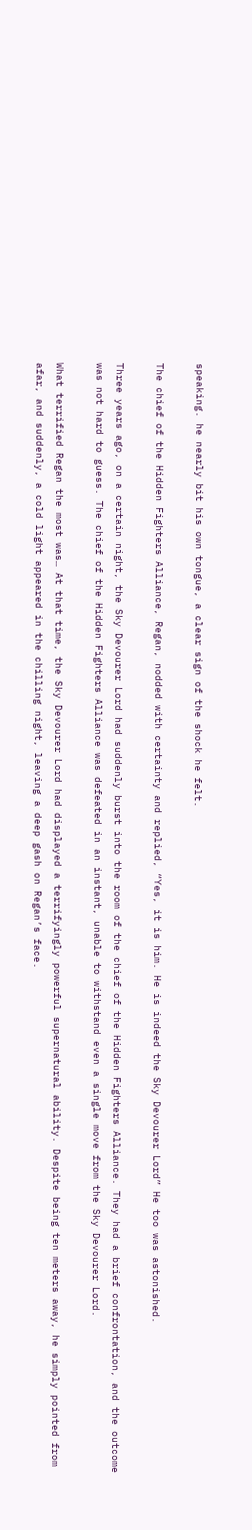speaking. he nearly bit his own tongue, a clear sign of the shock he felt.

The chief of the Hidden Fighters Alliance, Regan, nodded with certainty and replied, “Yes, it is him. He is indeed the Sky Devourer Lord” He too was astonished.

Three years ago, on a certain night, the Sky Devourer Lord had suddenly burst into the room of the chief of the Hidden Fighters Alliance. They had a brief confrontation, and the outcome was not hard to guess. The chief of the Hidden Fighters Alliance was defeated in an instant, unable to withstand even a single move from the Sky Devourer Lord.

What terrified Regan the most was… At that time, the Sky Devourer Lord had displayed a terrifyingly powerful supernatural ability. Despite being ten meters away, he simply pointed from afar, and suddenly, a cold light appeared in the chilling night, leaving a deep gash on Regan’s face.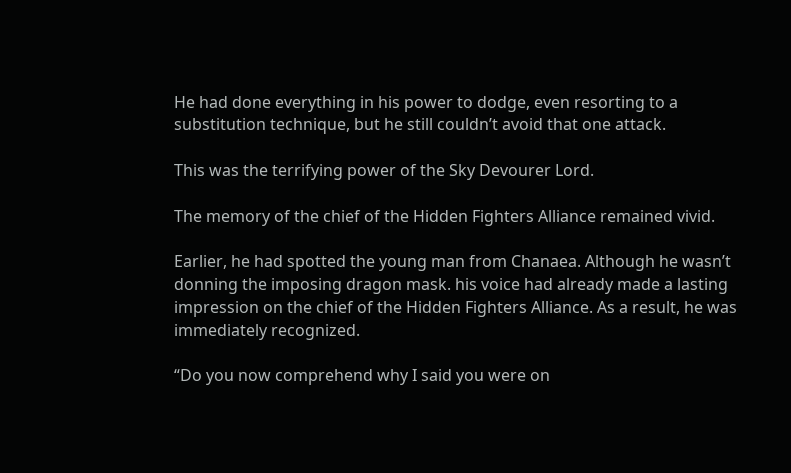He had done everything in his power to dodge, even resorting to a substitution technique, but he still couldn’t avoid that one attack.

This was the terrifying power of the Sky Devourer Lord.

The memory of the chief of the Hidden Fighters Alliance remained vivid.

Earlier, he had spotted the young man from Chanaea. Although he wasn’t donning the imposing dragon mask. his voice had already made a lasting impression on the chief of the Hidden Fighters Alliance. As a result, he was immediately recognized.

“Do you now comprehend why I said you were on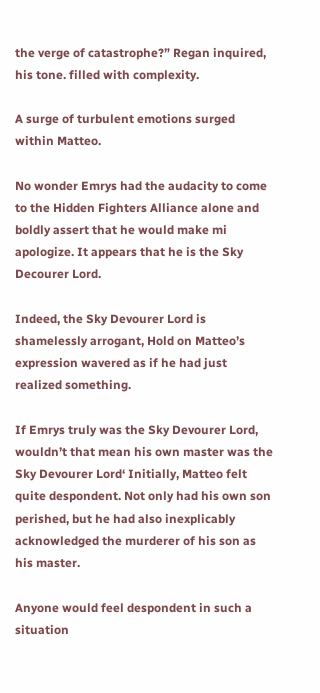the verge of catastrophe?” Regan inquired, his tone. filled with complexity.

A surge of turbulent emotions surged within Matteo.

No wonder Emrys had the audacity to come to the Hidden Fighters Alliance alone and boldly assert that he would make mi apologize. It appears that he is the Sky Decourer Lord.

Indeed, the Sky Devourer Lord is shamelessly arrogant, Hold on Matteo’s expression wavered as if he had just realized something.

If Emrys truly was the Sky Devourer Lord, wouldn’t that mean his own master was the Sky Devourer Lord‘ Initially, Matteo felt quite despondent. Not only had his own son perished, but he had also inexplicably acknowledged the murderer of his son as his master.

Anyone would feel despondent in such a situation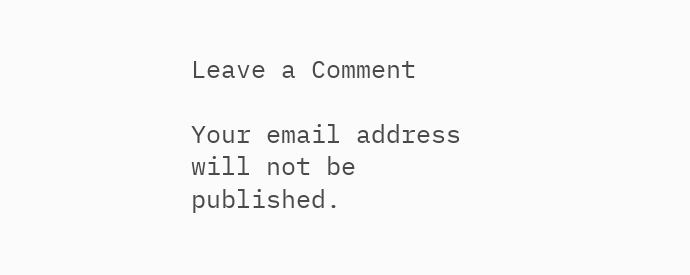Leave a Comment

Your email address will not be published.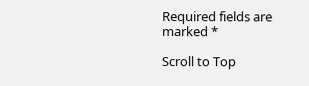Required fields are marked *

Scroll to Top